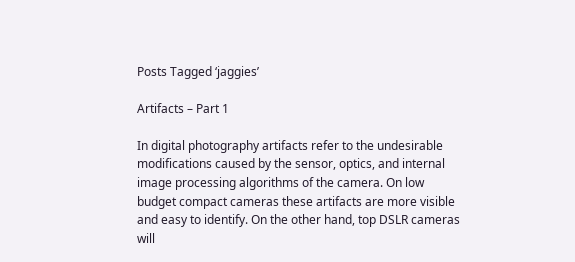Posts Tagged ‘jaggies’

Artifacts – Part 1

In digital photography artifacts refer to the undesirable modifications caused by the sensor, optics, and internal image processing algorithms of the camera. On low budget compact cameras these artifacts are more visible and easy to identify. On the other hand, top DSLR cameras will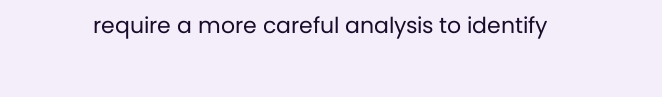require a more careful analysis to identify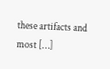these artifacts and most […]